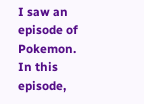I saw an episode of Pokemon. In this episode,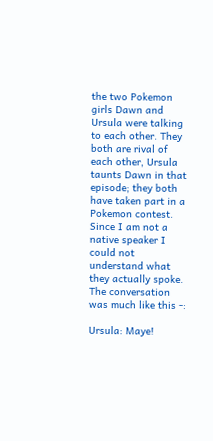the two Pokemon girls Dawn and Ursula were talking to each other. They both are rival of each other, Ursula taunts Dawn in that episode; they both have taken part in a Pokemon contest. Since I am not a native speaker I could not understand what they actually spoke. The conversation was much like this -:

Ursula: Maye!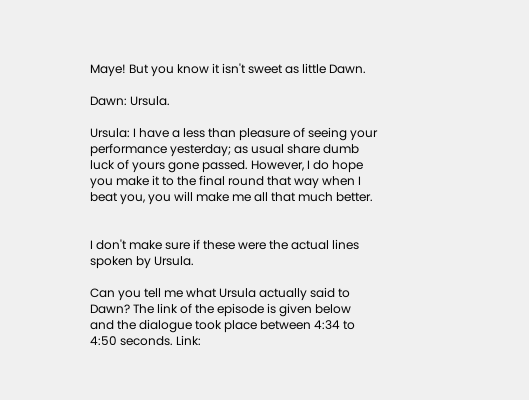Maye! But you know it isn't sweet as little Dawn.

Dawn: Ursula.

Ursula: I have a less than pleasure of seeing your performance yesterday; as usual share dumb luck of yours gone passed. However, I do hope you make it to the final round that way when I beat you, you will make me all that much better.


I don't make sure if these were the actual lines spoken by Ursula.

Can you tell me what Ursula actually said to Dawn? The link of the episode is given below and the dialogue took place between 4:34 to 4:50 seconds. Link: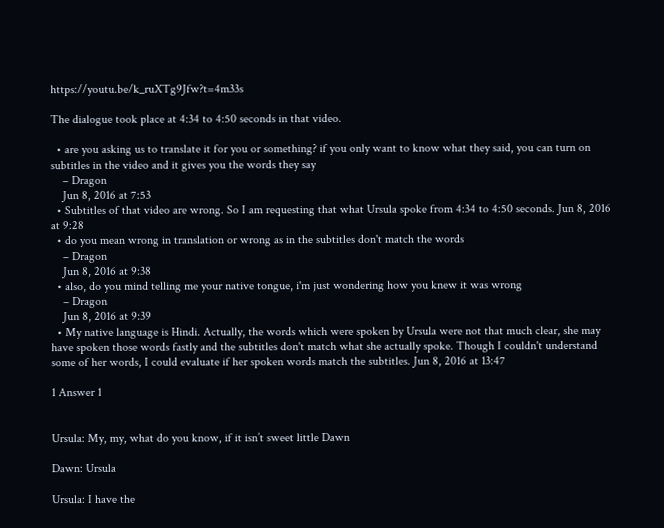https://youtu.be/k_ruXTg9Jfw?t=4m33s

The dialogue took place at 4:34 to 4:50 seconds in that video.

  • are you asking us to translate it for you or something? if you only want to know what they said, you can turn on subtitles in the video and it gives you the words they say
    – Dragon
    Jun 8, 2016 at 7:53
  • Subtitles of that video are wrong. So I am requesting that what Ursula spoke from 4:34 to 4:50 seconds. Jun 8, 2016 at 9:28
  • do you mean wrong in translation or wrong as in the subtitles don't match the words
    – Dragon
    Jun 8, 2016 at 9:38
  • also, do you mind telling me your native tongue, i'm just wondering how you knew it was wrong
    – Dragon
    Jun 8, 2016 at 9:39
  • My native language is Hindi. Actually, the words which were spoken by Ursula were not that much clear, she may have spoken those words fastly and the subtitles don't match what she actually spoke. Though I couldn't understand some of her words, I could evaluate if her spoken words match the subtitles. Jun 8, 2016 at 13:47

1 Answer 1


Ursula: My, my, what do you know, if it isn’t sweet little Dawn

Dawn: Ursula

Ursula: I have the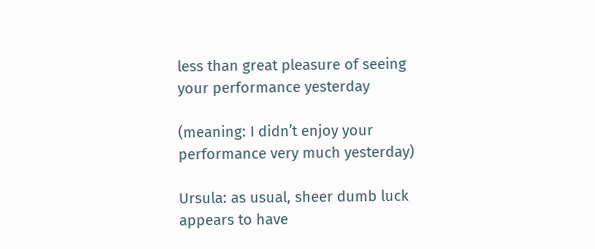less than great pleasure of seeing your performance yesterday

(meaning: I didn’t enjoy your performance very much yesterday)

Ursula: as usual, sheer dumb luck appears to have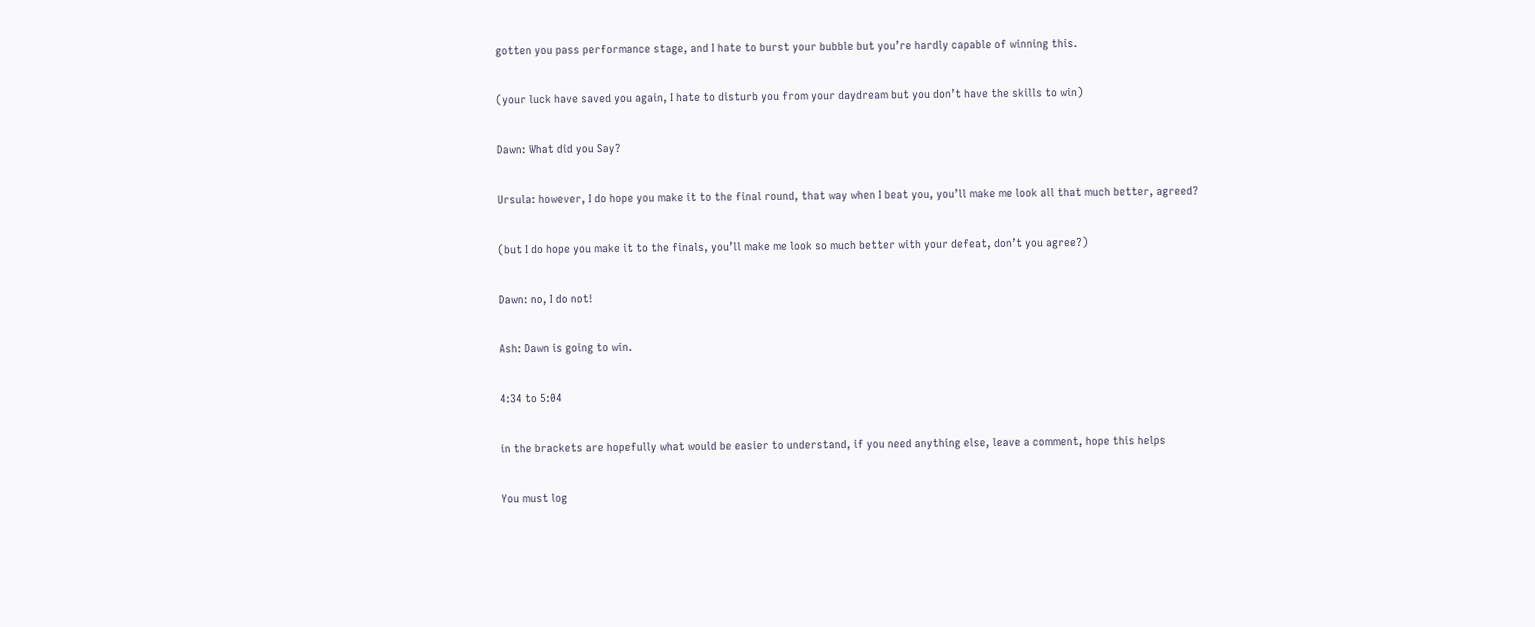gotten you pass performance stage, and I hate to burst your bubble but you’re hardly capable of winning this.

(your luck have saved you again, I hate to disturb you from your daydream but you don’t have the skills to win)

Dawn: What did you Say?

Ursula: however, I do hope you make it to the final round, that way when I beat you, you’ll make me look all that much better, agreed?

(but I do hope you make it to the finals, you’ll make me look so much better with your defeat, don’t you agree?)

Dawn: no, I do not!

Ash: Dawn is going to win.

4:34 to 5:04

in the brackets are hopefully what would be easier to understand, if you need anything else, leave a comment, hope this helps

You must log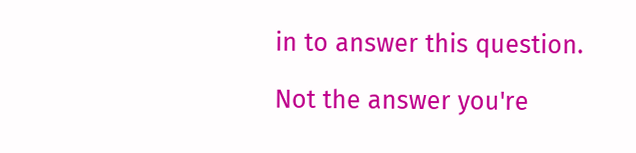in to answer this question.

Not the answer you're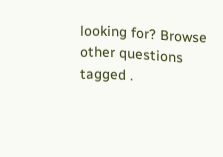looking for? Browse other questions tagged .